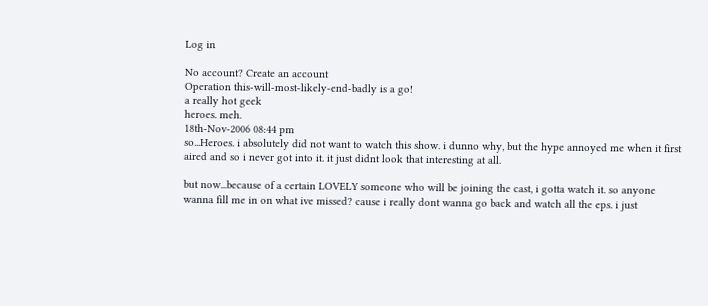Log in

No account? Create an account
Operation this-will-most-likely-end-badly is a go!
a really hot geek
heroes. meh.
18th-Nov-2006 08:44 pm
so...Heroes. i absolutely did not want to watch this show. i dunno why, but the hype annoyed me when it first aired and so i never got into it. it just didnt look that interesting at all.

but now...because of a certain LOVELY someone who will be joining the cast, i gotta watch it. so anyone wanna fill me in on what ive missed? cause i really dont wanna go back and watch all the eps. i just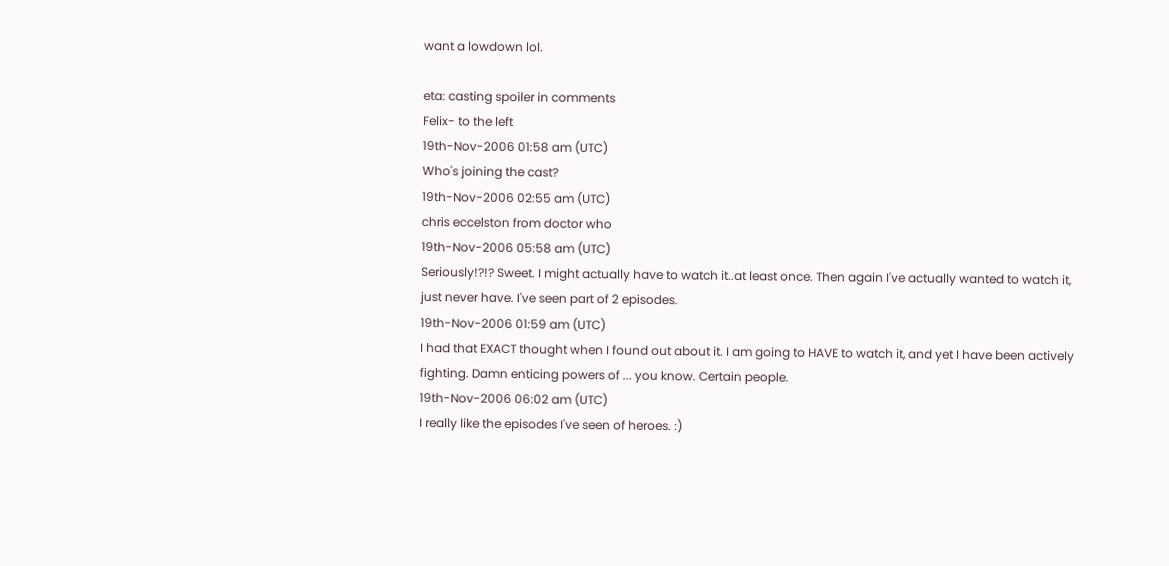want a lowdown lol.

eta: casting spoiler in comments
Felix- to the left
19th-Nov-2006 01:58 am (UTC)
Who's joining the cast?
19th-Nov-2006 02:55 am (UTC)
chris eccelston from doctor who
19th-Nov-2006 05:58 am (UTC)
Seriously!?!? Sweet. I might actually have to watch it..at least once. Then again I've actually wanted to watch it, just never have. I've seen part of 2 episodes.
19th-Nov-2006 01:59 am (UTC)
I had that EXACT thought when I found out about it. I am going to HAVE to watch it, and yet I have been actively fighting. Damn enticing powers of ... you know. Certain people.
19th-Nov-2006 06:02 am (UTC)
I really like the episodes I've seen of heroes. :)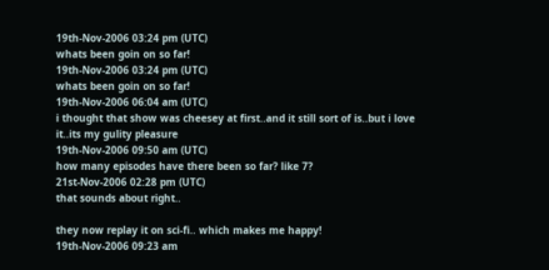19th-Nov-2006 03:24 pm (UTC)
whats been goin on so far!
19th-Nov-2006 03:24 pm (UTC)
whats been goin on so far!
19th-Nov-2006 06:04 am (UTC)
i thought that show was cheesey at first..and it still sort of is..but i love it..its my gulity pleasure
19th-Nov-2006 09:50 am (UTC)
how many episodes have there been so far? like 7?
21st-Nov-2006 02:28 pm (UTC)
that sounds about right..

they now replay it on sci-fi.. which makes me happy!
19th-Nov-2006 09:23 am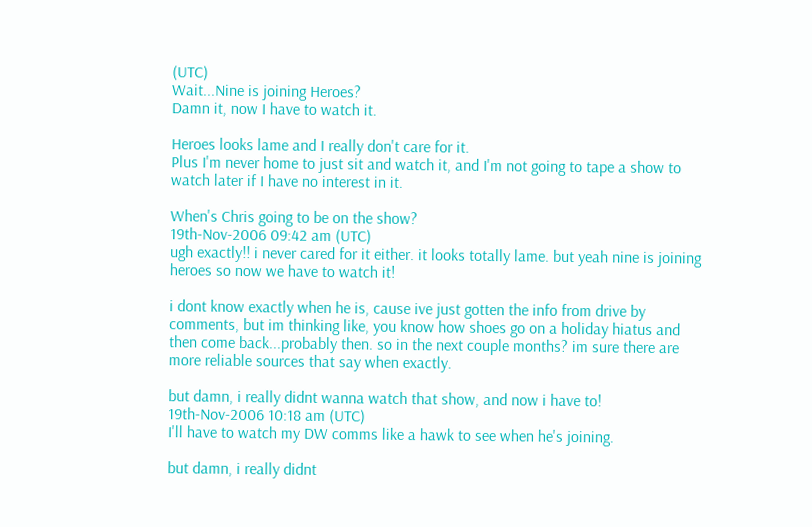(UTC)
Wait...Nine is joining Heroes?
Damn it, now I have to watch it.

Heroes looks lame and I really don't care for it.
Plus I'm never home to just sit and watch it, and I'm not going to tape a show to watch later if I have no interest in it.

When's Chris going to be on the show?
19th-Nov-2006 09:42 am (UTC)
ugh exactly!! i never cared for it either. it looks totally lame. but yeah nine is joining heroes so now we have to watch it!

i dont know exactly when he is, cause ive just gotten the info from drive by comments, but im thinking like, you know how shoes go on a holiday hiatus and then come back...probably then. so in the next couple months? im sure there are more reliable sources that say when exactly.

but damn, i really didnt wanna watch that show, and now i have to!
19th-Nov-2006 10:18 am (UTC)
I'll have to watch my DW comms like a hawk to see when he's joining.

but damn, i really didnt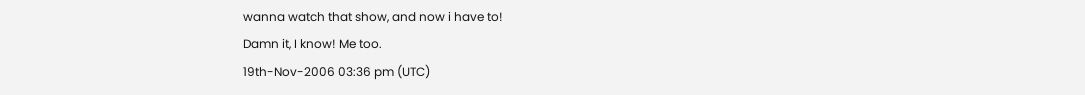wanna watch that show, and now i have to!
Damn it, I know! Me too.
19th-Nov-2006 03:36 pm (UTC)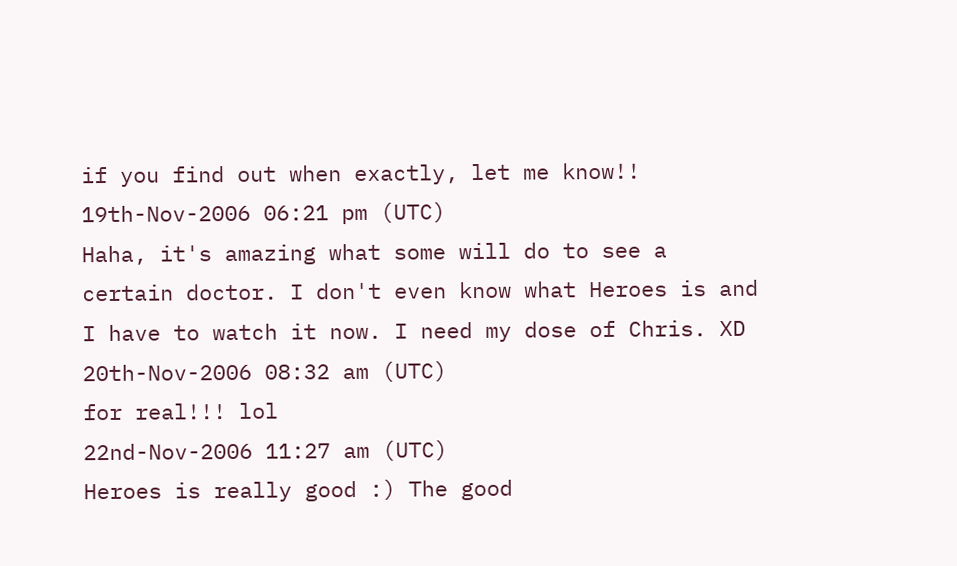if you find out when exactly, let me know!!
19th-Nov-2006 06:21 pm (UTC)
Haha, it's amazing what some will do to see a certain doctor. I don't even know what Heroes is and I have to watch it now. I need my dose of Chris. XD
20th-Nov-2006 08:32 am (UTC)
for real!!! lol
22nd-Nov-2006 11:27 am (UTC)
Heroes is really good :) The good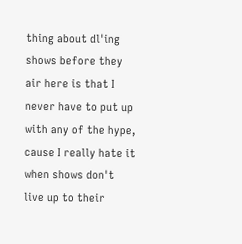thing about dl'ing shows before they air here is that I never have to put up with any of the hype, cause I really hate it when shows don't live up to their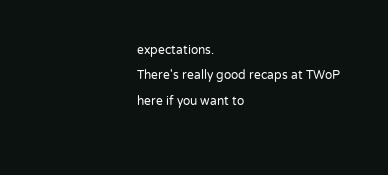expectations.
There's really good recaps at TWoP here if you want to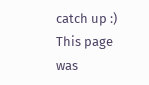catch up :)
This page was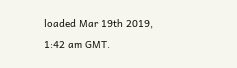loaded Mar 19th 2019, 1:42 am GMT.